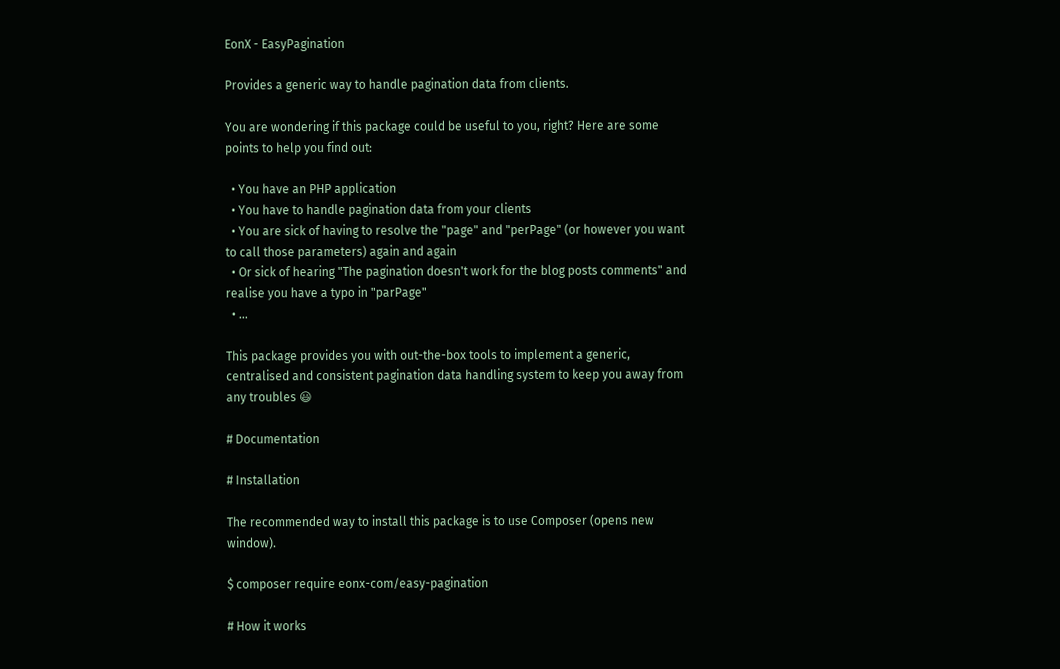EonX - EasyPagination

Provides a generic way to handle pagination data from clients.

You are wondering if this package could be useful to you, right? Here are some points to help you find out:

  • You have an PHP application
  • You have to handle pagination data from your clients
  • You are sick of having to resolve the "page" and "perPage" (or however you want to call those parameters) again and again
  • Or sick of hearing "The pagination doesn't work for the blog posts comments" and realise you have a typo in "parPage"
  • ...

This package provides you with out-the-box tools to implement a generic, centralised and consistent pagination data handling system to keep you away from any troubles 😃

# Documentation

# Installation

The recommended way to install this package is to use Composer (opens new window).

$ composer require eonx-com/easy-pagination

# How it works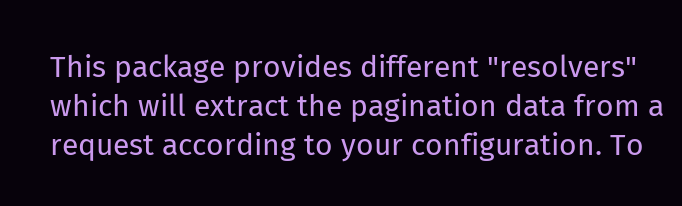This package provides different "resolvers" which will extract the pagination data from a request according to your configuration. To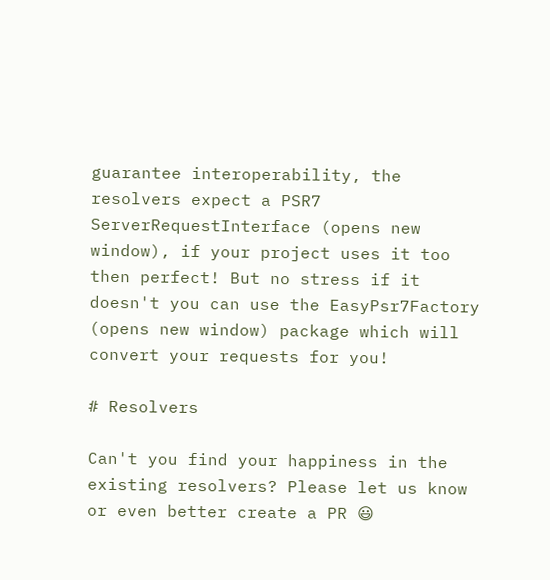guarantee interoperability, the resolvers expect a PSR7 ServerRequestInterface (opens new window), if your project uses it too then perfect! But no stress if it doesn't you can use the EasyPsr7Factory (opens new window) package which will convert your requests for you!

# Resolvers

Can't you find your happiness in the existing resolvers? Please let us know or even better create a PR 😃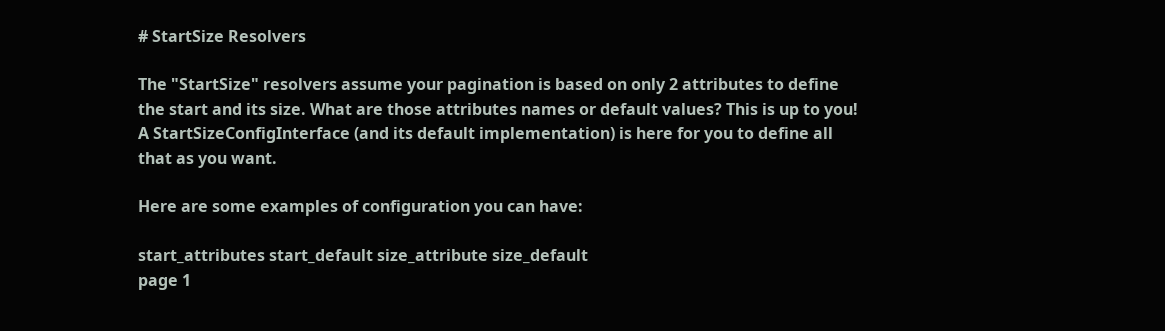# StartSize Resolvers

The "StartSize" resolvers assume your pagination is based on only 2 attributes to define the start and its size. What are those attributes names or default values? This is up to you! A StartSizeConfigInterface (and its default implementation) is here for you to define all that as you want.

Here are some examples of configuration you can have:

start_attributes start_default size_attribute size_default
page 1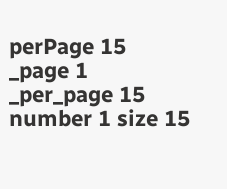perPage 15
_page 1 _per_page 15
number 1 size 15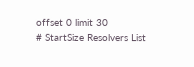offset 0 limit 30
# StartSize Resolvers List